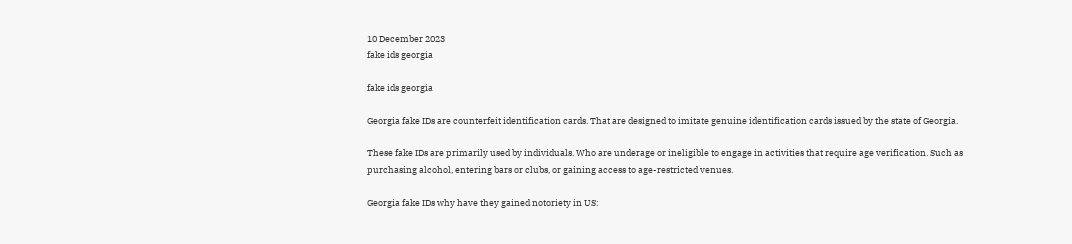10 December 2023
fake ids georgia

fake ids georgia

Georgia fake IDs are counterfeit identification cards. That are designed to imitate genuine identification cards issued by the state of Georgia.

These fake IDs are primarily used by individuals. Who are underage or ineligible to engage in activities that require age verification. Such as purchasing alcohol, entering bars or clubs, or gaining access to age-restricted venues.

Georgia fake IDs why have they gained notoriety in US: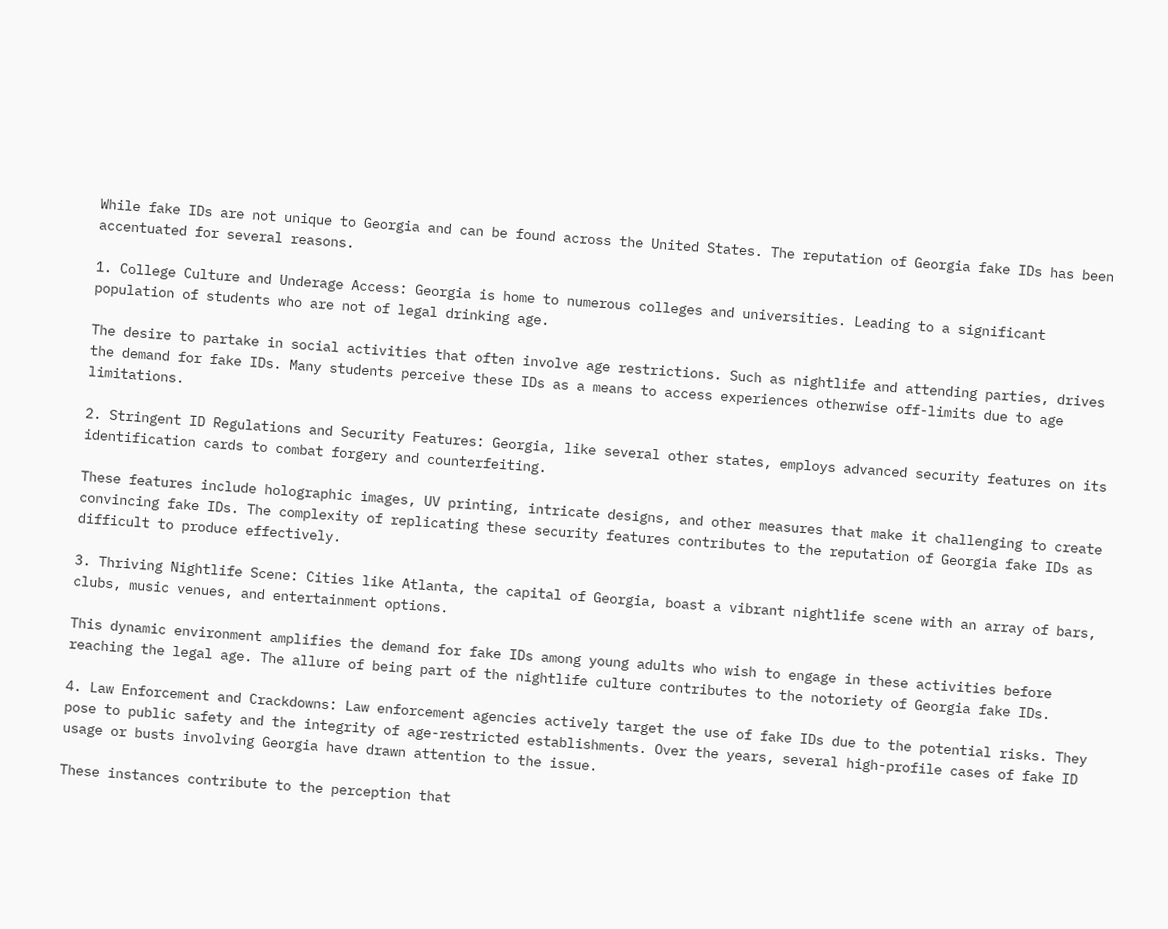While fake IDs are not unique to Georgia and can be found across the United States. The reputation of Georgia fake IDs has been accentuated for several reasons.

1. College Culture and Underage Access: Georgia is home to numerous colleges and universities. Leading to a significant population of students who are not of legal drinking age.

The desire to partake in social activities that often involve age restrictions. Such as nightlife and attending parties, drives the demand for fake IDs. Many students perceive these IDs as a means to access experiences otherwise off-limits due to age limitations.

2. Stringent ID Regulations and Security Features: Georgia, like several other states, employs advanced security features on its identification cards to combat forgery and counterfeiting.

These features include holographic images, UV printing, intricate designs, and other measures that make it challenging to create convincing fake IDs. The complexity of replicating these security features contributes to the reputation of Georgia fake IDs as difficult to produce effectively.

3. Thriving Nightlife Scene: Cities like Atlanta, the capital of Georgia, boast a vibrant nightlife scene with an array of bars, clubs, music venues, and entertainment options.

This dynamic environment amplifies the demand for fake IDs among young adults who wish to engage in these activities before reaching the legal age. The allure of being part of the nightlife culture contributes to the notoriety of Georgia fake IDs.

4. Law Enforcement and Crackdowns: Law enforcement agencies actively target the use of fake IDs due to the potential risks. They pose to public safety and the integrity of age-restricted establishments. Over the years, several high-profile cases of fake ID usage or busts involving Georgia have drawn attention to the issue.

These instances contribute to the perception that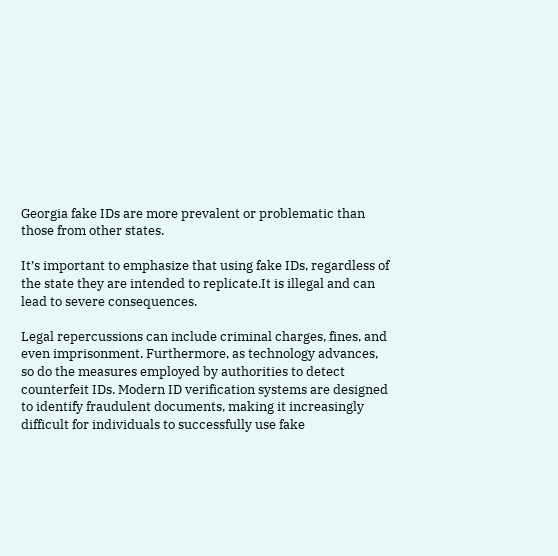Georgia fake IDs are more prevalent or problematic than those from other states.

It’s important to emphasize that using fake IDs, regardless of the state they are intended to replicate.It is illegal and can lead to severe consequences.

Legal repercussions can include criminal charges, fines, and even imprisonment. Furthermore, as technology advances, so do the measures employed by authorities to detect counterfeit IDs. Modern ID verification systems are designed to identify fraudulent documents, making it increasingly difficult for individuals to successfully use fake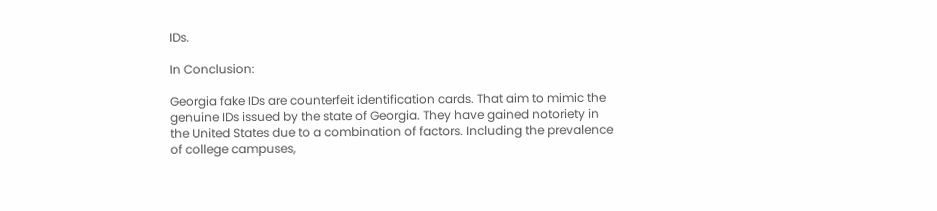IDs.

In Conclusion:

Georgia fake IDs are counterfeit identification cards. That aim to mimic the genuine IDs issued by the state of Georgia. They have gained notoriety in the United States due to a combination of factors. Including the prevalence of college campuses,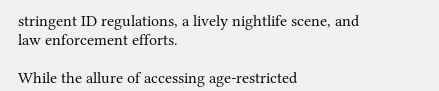stringent ID regulations, a lively nightlife scene, and law enforcement efforts.

While the allure of accessing age-restricted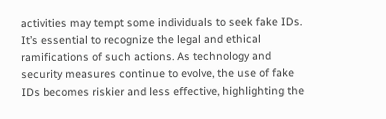activities may tempt some individuals to seek fake IDs. It’s essential to recognize the legal and ethical ramifications of such actions. As technology and security measures continue to evolve, the use of fake IDs becomes riskier and less effective, highlighting the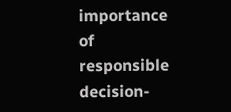importance of responsible decision-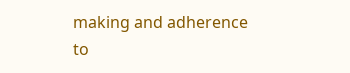making and adherence to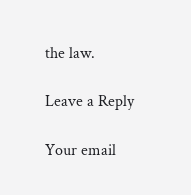the law.

Leave a Reply

Your email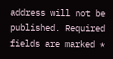address will not be published. Required fields are marked *